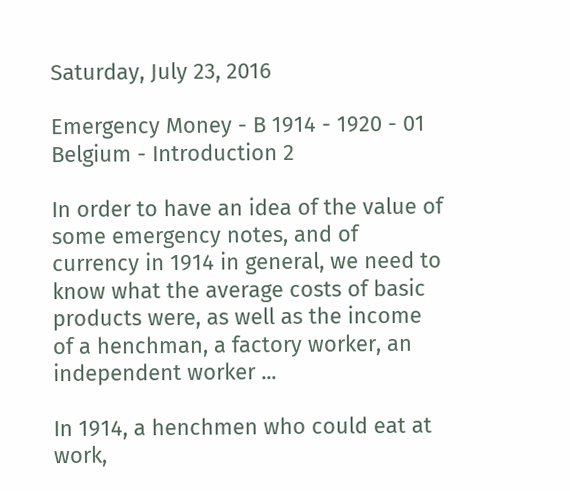Saturday, July 23, 2016

Emergency Money - B 1914 - 1920 - 01 Belgium - Introduction 2

In order to have an idea of the value of some emergency notes, and of currency in 1914 in general, we need to know what the average costs of basic products were, as well as the income of a henchman, a factory worker, an independent worker ...

In 1914, a henchmen who could eat at work,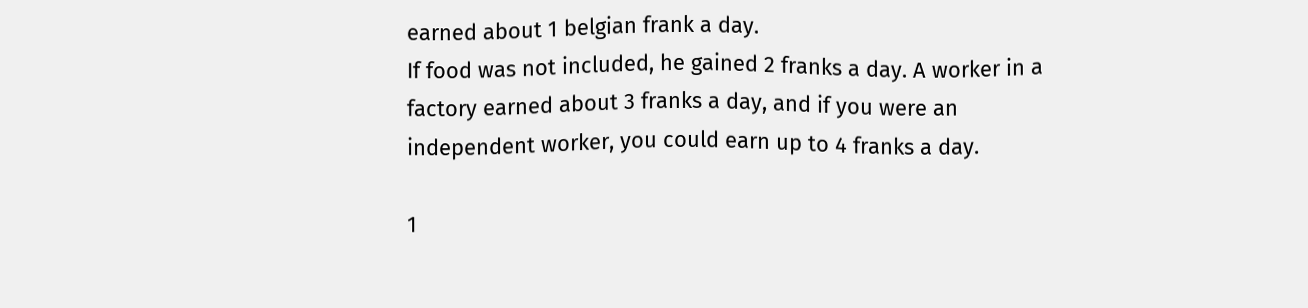earned about 1 belgian frank a day.
If food was not included, he gained 2 franks a day. A worker in a factory earned about 3 franks a day, and if you were an independent worker, you could earn up to 4 franks a day.

1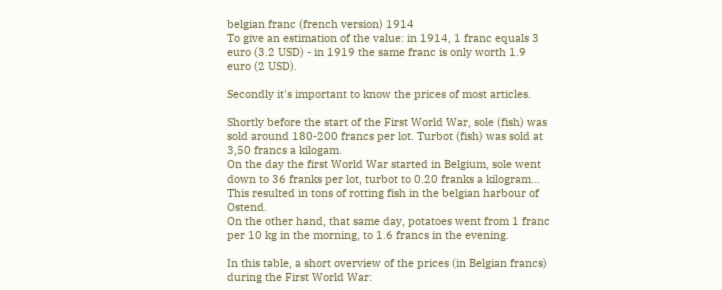belgian franc (french version) 1914
To give an estimation of the value: in 1914, 1 franc equals 3 euro (3.2 USD) - in 1919 the same franc is only worth 1.9 euro (2 USD).

Secondly it's important to know the prices of most articles.

Shortly before the start of the First World War, sole (fish) was sold around 180-200 francs per lot. Turbot (fish) was sold at 3,50 francs a kilogam.
On the day the first World War started in Belgium, sole went down to 36 franks per lot, turbot to 0.20 franks a kilogram... This resulted in tons of rotting fish in the belgian harbour of Ostend.
On the other hand, that same day, potatoes went from 1 franc per 10 kg in the morning, to 1.6 francs in the evening.

In this table, a short overview of the prices (in Belgian francs) during the First World War: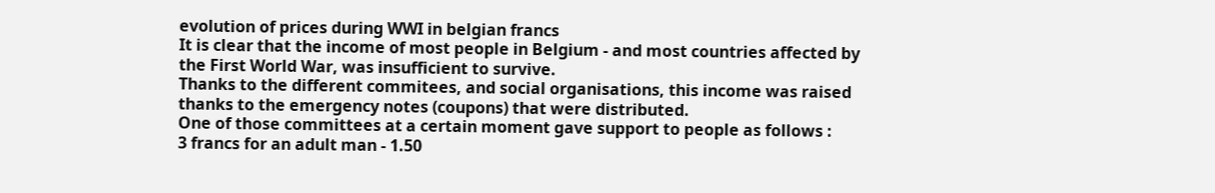evolution of prices during WWI in belgian francs
It is clear that the income of most people in Belgium - and most countries affected by the First World War, was insufficient to survive.
Thanks to the different commitees, and social organisations, this income was raised thanks to the emergency notes (coupons) that were distributed.
One of those committees at a certain moment gave support to people as follows :
3 francs for an adult man - 1.50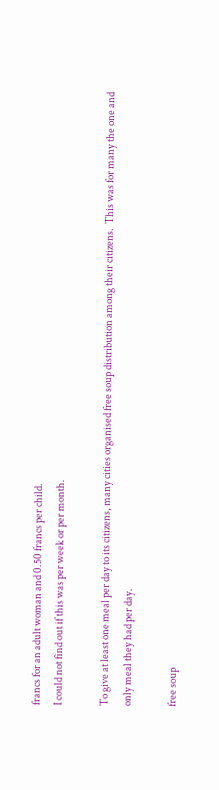francs for an adult woman and 0.50 francs per child.
I could not find out if this was per week or per month.

To give at least one meal per day to its citizens, many cities organised free soup distribution among their citizens.  This was for many the one and only meal they had per day.

free soup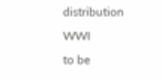distribution WWI
to be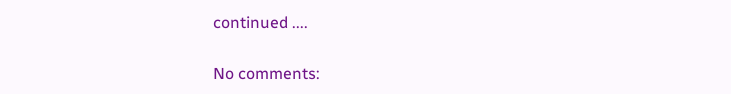continued ....

No comments: